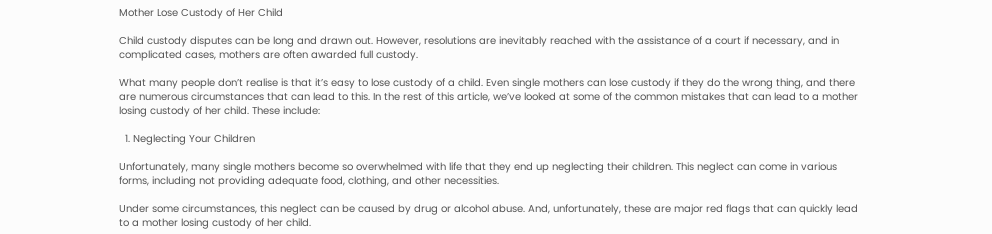Mother Lose Custody of Her Child

Child custody disputes can be long and drawn out. However, resolutions are inevitably reached with the assistance of a court if necessary, and in complicated cases, mothers are often awarded full custody.

What many people don’t realise is that it’s easy to lose custody of a child. Even single mothers can lose custody if they do the wrong thing, and there are numerous circumstances that can lead to this. In the rest of this article, we’ve looked at some of the common mistakes that can lead to a mother losing custody of her child. These include:

  1. Neglecting Your Children

Unfortunately, many single mothers become so overwhelmed with life that they end up neglecting their children. This neglect can come in various forms, including not providing adequate food, clothing, and other necessities.

Under some circumstances, this neglect can be caused by drug or alcohol abuse. And, unfortunately, these are major red flags that can quickly lead to a mother losing custody of her child.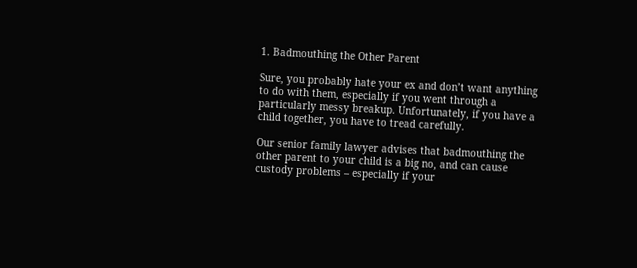1. Badmouthing the Other Parent

Sure, you probably hate your ex and don’t want anything to do with them, especially if you went through a particularly messy breakup. Unfortunately, if you have a child together, you have to tread carefully.

Our senior family lawyer advises that badmouthing the other parent to your child is a big no, and can cause custody problems – especially if your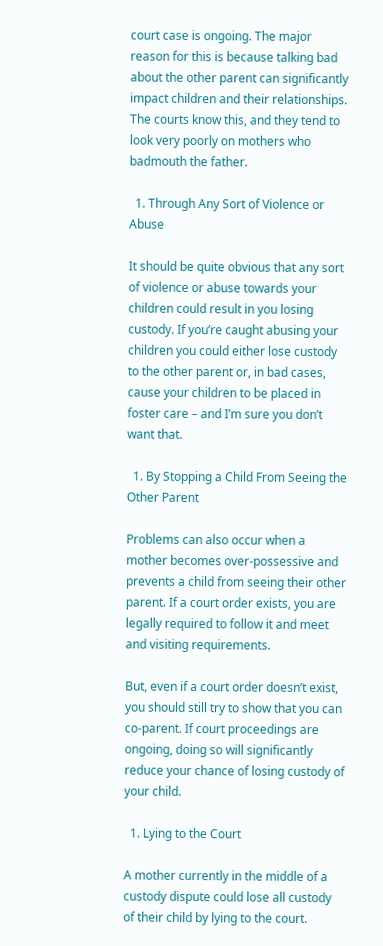court case is ongoing. The major reason for this is because talking bad about the other parent can significantly impact children and their relationships. The courts know this, and they tend to look very poorly on mothers who badmouth the father.

  1. Through Any Sort of Violence or Abuse

It should be quite obvious that any sort of violence or abuse towards your children could result in you losing custody. If you’re caught abusing your children you could either lose custody to the other parent or, in bad cases, cause your children to be placed in foster care – and I’m sure you don’t want that.

  1. By Stopping a Child From Seeing the Other Parent

Problems can also occur when a mother becomes over-possessive and prevents a child from seeing their other parent. If a court order exists, you are legally required to follow it and meet and visiting requirements.

But, even if a court order doesn’t exist, you should still try to show that you can co-parent. If court proceedings are ongoing, doing so will significantly reduce your chance of losing custody of your child.

  1. Lying to the Court

A mother currently in the middle of a custody dispute could lose all custody of their child by lying to the court.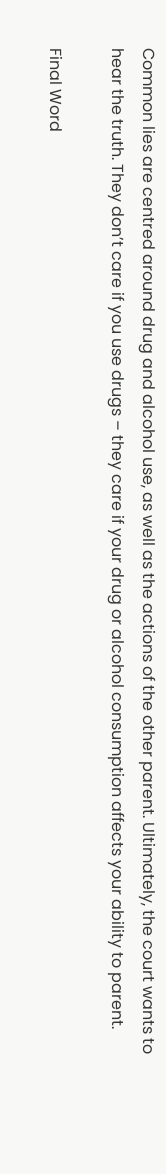Common lies are centred around drug and alcohol use, as well as the actions of the other parent. Ultimately, the court wants to hear the truth. They don’t care if you use drugs – they care if your drug or alcohol consumption affects your ability to parent.

Final Word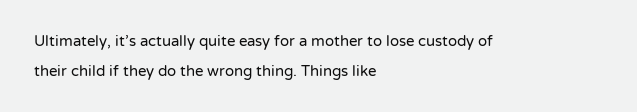Ultimately, it’s actually quite easy for a mother to lose custody of their child if they do the wrong thing. Things like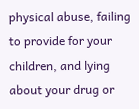physical abuse, failing to provide for your children, and lying about your drug or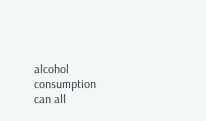alcohol consumption can all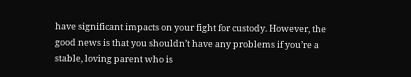have significant impacts on your fight for custody. However, the good news is that you shouldn’t have any problems if you’re a stable, loving parent who is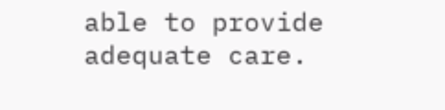able to provide adequate care.